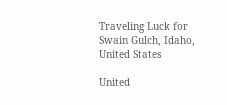Traveling Luck for Swain Gulch, Idaho, United States

United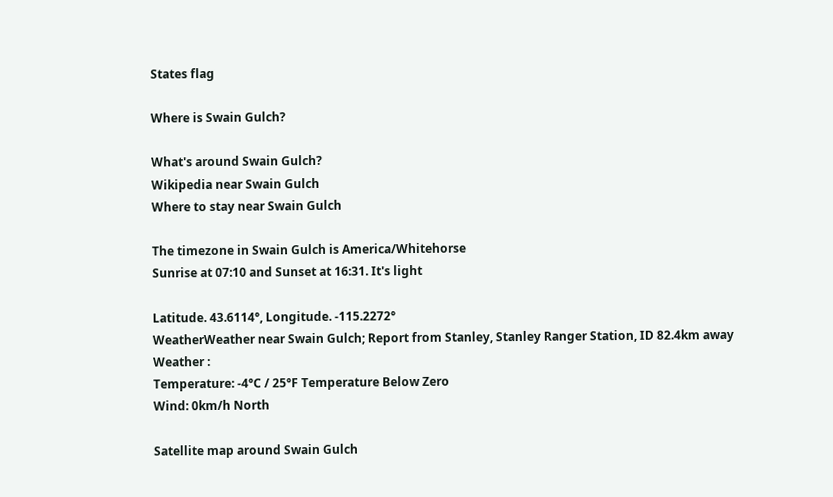States flag

Where is Swain Gulch?

What's around Swain Gulch?
Wikipedia near Swain Gulch
Where to stay near Swain Gulch

The timezone in Swain Gulch is America/Whitehorse
Sunrise at 07:10 and Sunset at 16:31. It's light

Latitude. 43.6114°, Longitude. -115.2272°
WeatherWeather near Swain Gulch; Report from Stanley, Stanley Ranger Station, ID 82.4km away
Weather :
Temperature: -4°C / 25°F Temperature Below Zero
Wind: 0km/h North

Satellite map around Swain Gulch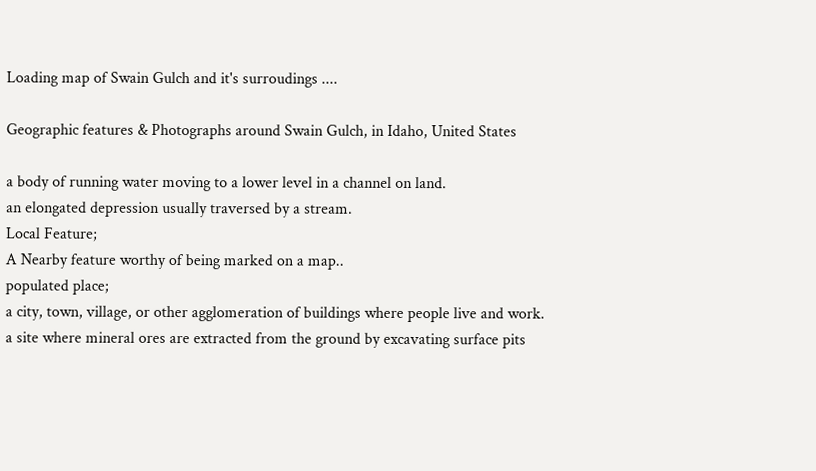Loading map of Swain Gulch and it's surroudings ....

Geographic features & Photographs around Swain Gulch, in Idaho, United States

a body of running water moving to a lower level in a channel on land.
an elongated depression usually traversed by a stream.
Local Feature;
A Nearby feature worthy of being marked on a map..
populated place;
a city, town, village, or other agglomeration of buildings where people live and work.
a site where mineral ores are extracted from the ground by excavating surface pits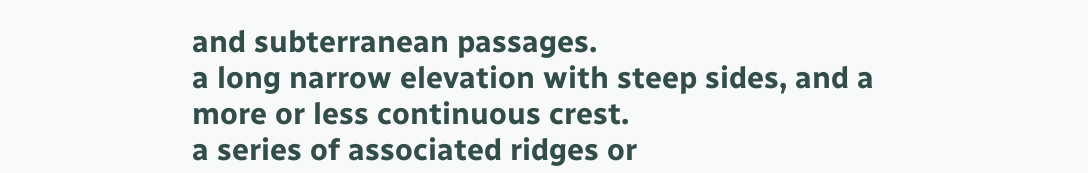and subterranean passages.
a long narrow elevation with steep sides, and a more or less continuous crest.
a series of associated ridges or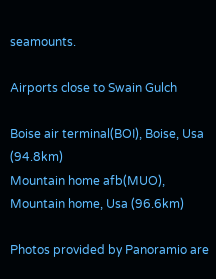seamounts.

Airports close to Swain Gulch

Boise air terminal(BOI), Boise, Usa (94.8km)
Mountain home afb(MUO), Mountain home, Usa (96.6km)

Photos provided by Panoramio are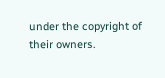under the copyright of their owners.